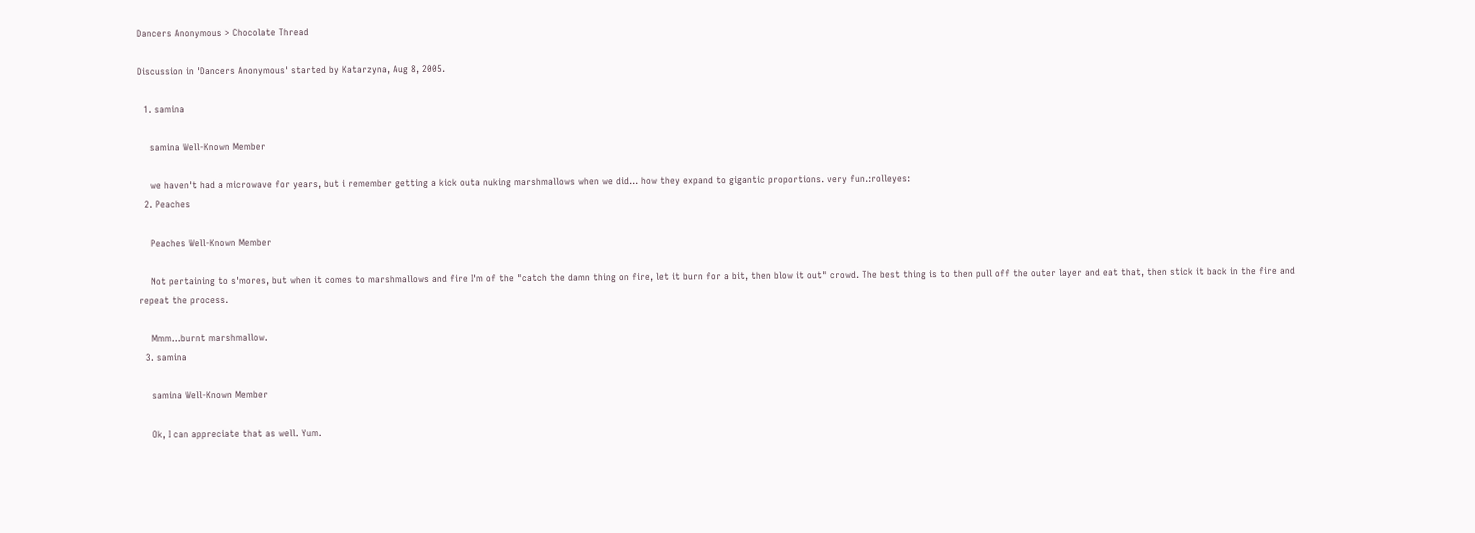Dancers Anonymous > Chocolate Thread

Discussion in 'Dancers Anonymous' started by Katarzyna, Aug 8, 2005.

  1. samina

    samina Well-Known Member

    we haven't had a microwave for years, but i remember getting a kick outa nuking marshmallows when we did... how they expand to gigantic proportions. very fun.:rolleyes:
  2. Peaches

    Peaches Well-Known Member

    Not pertaining to s'mores, but when it comes to marshmallows and fire I'm of the "catch the damn thing on fire, let it burn for a bit, then blow it out" crowd. The best thing is to then pull off the outer layer and eat that, then stick it back in the fire and repeat the process.

    Mmm...burnt marshmallow.
  3. samina

    samina Well-Known Member

    Ok, I can appreciate that as well. Yum.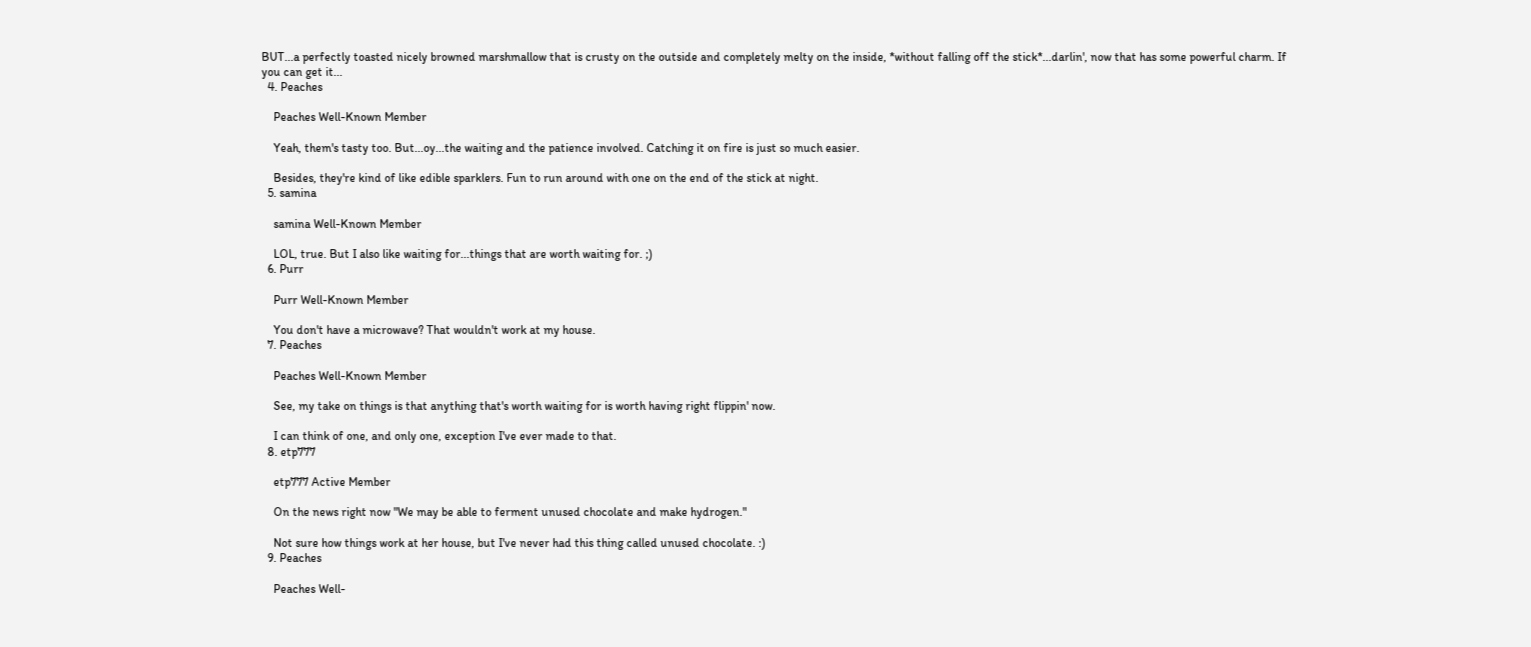BUT...a perfectly toasted nicely browned marshmallow that is crusty on the outside and completely melty on the inside, *without falling off the stick*...darlin', now that has some powerful charm. If you can get it...
  4. Peaches

    Peaches Well-Known Member

    Yeah, them's tasty too. But...oy...the waiting and the patience involved. Catching it on fire is just so much easier.

    Besides, they're kind of like edible sparklers. Fun to run around with one on the end of the stick at night.
  5. samina

    samina Well-Known Member

    LOL, true. But I also like waiting for...things that are worth waiting for. ;)
  6. Purr

    Purr Well-Known Member

    You don't have a microwave? That wouldn't work at my house.
  7. Peaches

    Peaches Well-Known Member

    See, my take on things is that anything that's worth waiting for is worth having right flippin' now.

    I can think of one, and only one, exception I've ever made to that.
  8. etp777

    etp777 Active Member

    On the news right now "We may be able to ferment unused chocolate and make hydrogen."

    Not sure how things work at her house, but I've never had this thing called unused chocolate. :)
  9. Peaches

    Peaches Well-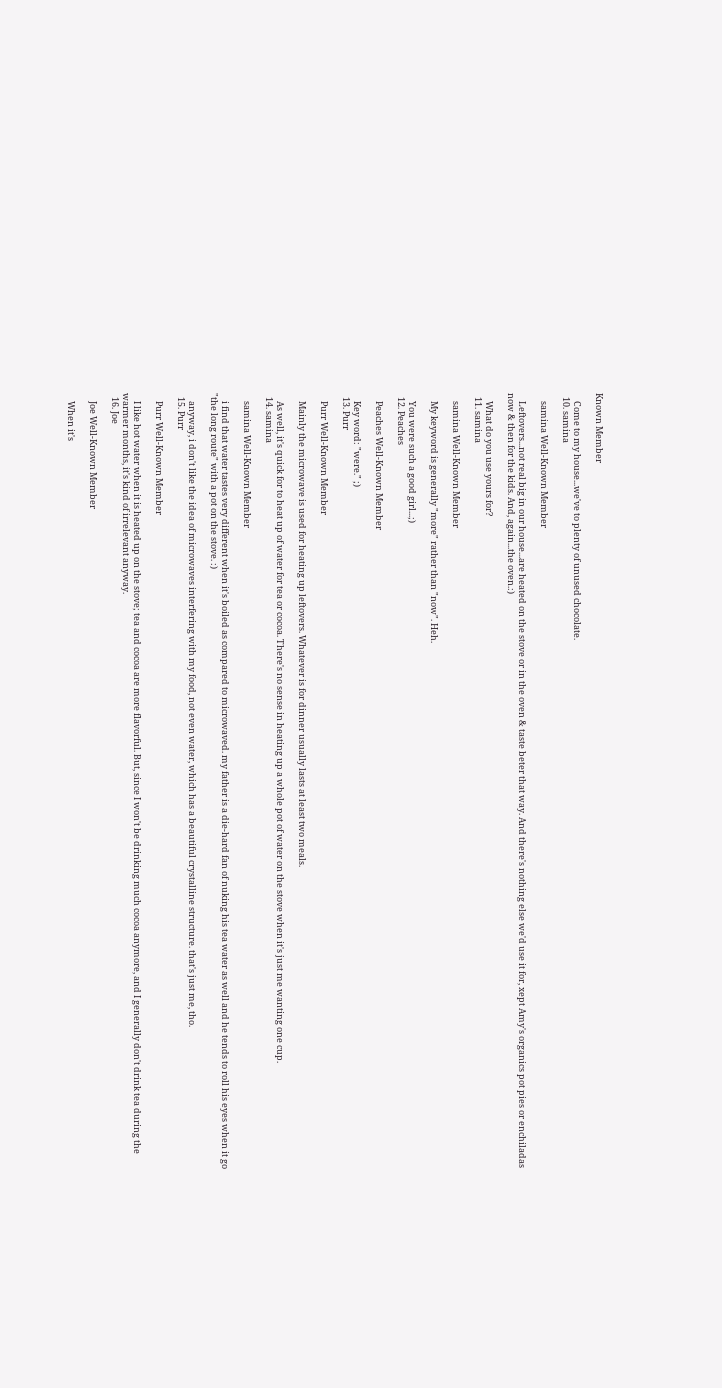Known Member

    Come to my house...we've to plenty of unused chocolate.
  10. samina

    samina Well-Known Member

    Leftovers...not real big in our house...are heated on the stove or in the oven & taste beter that way. And there's nothing else we'd use it for, xept Amy's organics pot pies or enchiladas now & then for the kids. And, again...the oven.:)

    What do you use yours for?
  11. samina

    samina Well-Known Member

    My keyword is generally "more" rather than "now". Heh.

    You were such a good girl...;)
  12. Peaches

    Peaches Well-Known Member

    Key word: "were." ;)
  13. Purr

    Purr Well-Known Member

    Mainly the microwave is used for heating up leftovers. Whatever is for dinner usually lasts at least two meals.

    As well, it's quick for to heat up of water for tea or cocoa. There's no sense in heating up a whole pot of water on the stove when it's just me wanting one cup.
  14. samina

    samina Well-Known Member

    i find that water tastes very different when it's boiled as compared to microwaved. my father is a die-hard fan of nuking his tea water as well and he tends to roll his eyes when it go "the long route" with a pot on the stove. :)

    anyway, i don't like the idea of microwaves interfering with my food, not even water, which has a beautiful crystalline structure. that's just me, tho.
  15. Purr

    Purr Well-Known Member

    I like hot water when it is heated up on the stove; tea and cocoa are more flavorful. But, since I won't be drinking much cocoa anymore, and I generally don't drink tea during the warmer months, it's kind of irrelevant anyway.
  16. Joe

    Joe Well-Known Member

    When it's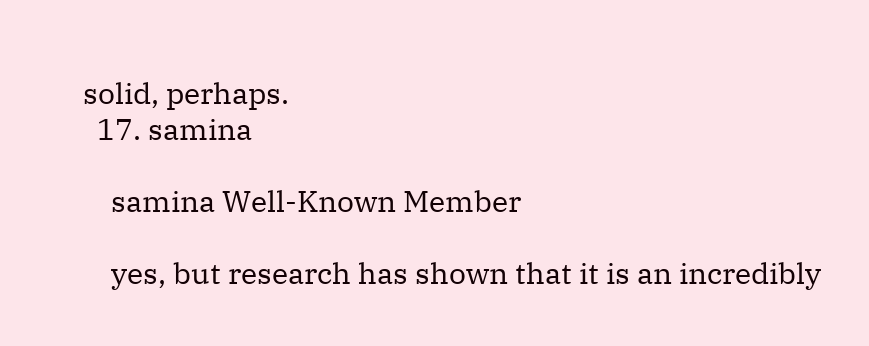solid, perhaps.
  17. samina

    samina Well-Known Member

    yes, but research has shown that it is an incredibly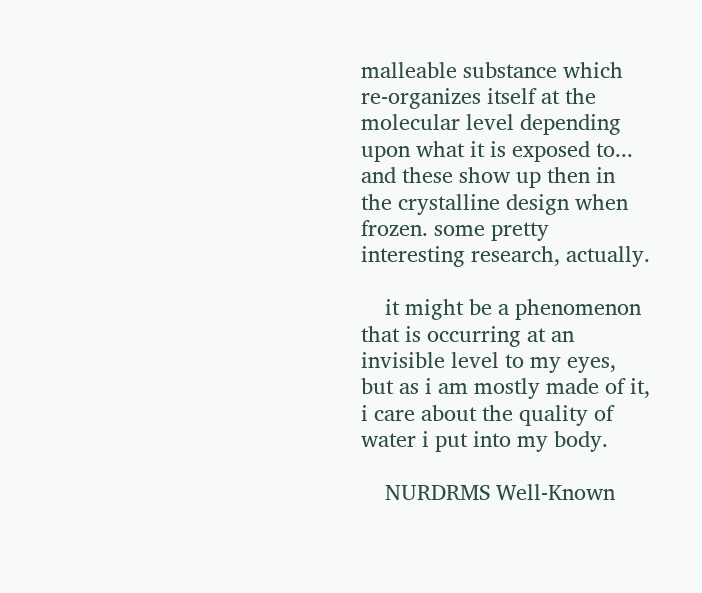malleable substance which re-organizes itself at the molecular level depending upon what it is exposed to... and these show up then in the crystalline design when frozen. some pretty interesting research, actually.

    it might be a phenomenon that is occurring at an invisible level to my eyes, but as i am mostly made of it, i care about the quality of water i put into my body.

    NURDRMS Well-Known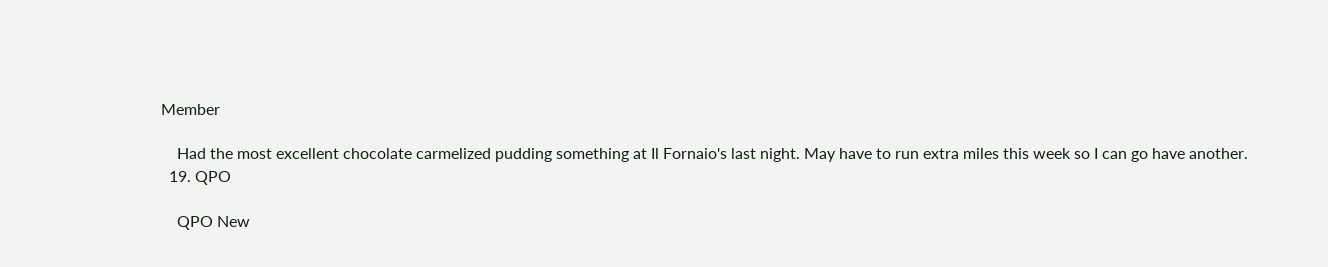Member

    Had the most excellent chocolate carmelized pudding something at Il Fornaio's last night. May have to run extra miles this week so I can go have another.
  19. QPO

    QPO New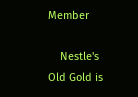Member

    Nestle's Old Gold is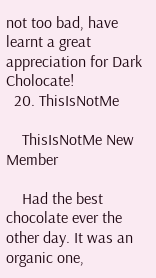not too bad, have learnt a great appreciation for Dark Cholocate!
  20. ThisIsNotMe

    ThisIsNotMe New Member

    Had the best chocolate ever the other day. It was an organic one,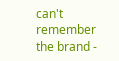can't remember the brand -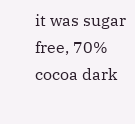it was sugar free, 70% cocoa dark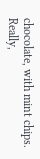chocolate, with mint chips. Really,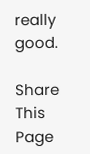really good.

Share This Page